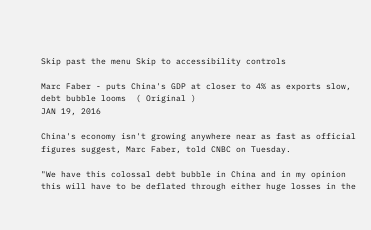Skip past the menu Skip to accessibility controls

Marc Faber - puts China's GDP at closer to 4% as exports slow, debt bubble looms  ( Original )
JAN 19, 2016

China's economy isn't growing anywhere near as fast as official figures suggest, Marc Faber, told CNBC on Tuesday.

"We have this colossal debt bubble in China and in my opinion this will have to be deflated through either huge losses in the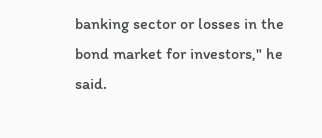banking sector or losses in the bond market for investors," he said.